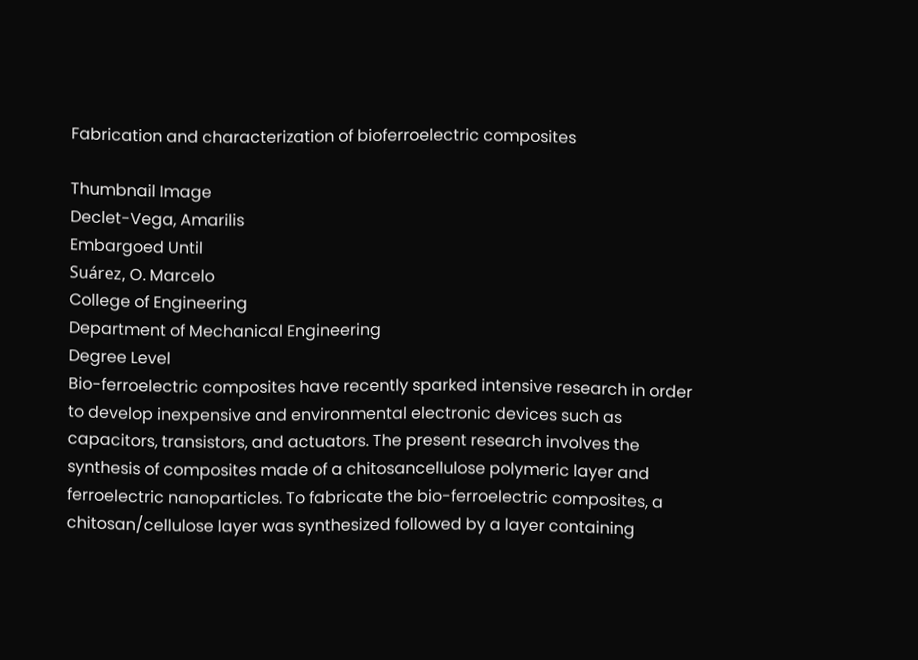Fabrication and characterization of bioferroelectric composites

Thumbnail Image
Declet-Vega, Amarilis
Embargoed Until
Suárez, O. Marcelo
College of Engineering
Department of Mechanical Engineering
Degree Level
Bio-ferroelectric composites have recently sparked intensive research in order to develop inexpensive and environmental electronic devices such as capacitors, transistors, and actuators. The present research involves the synthesis of composites made of a chitosancellulose polymeric layer and ferroelectric nanoparticles. To fabricate the bio-ferroelectric composites, a chitosan/cellulose layer was synthesized followed by a layer containing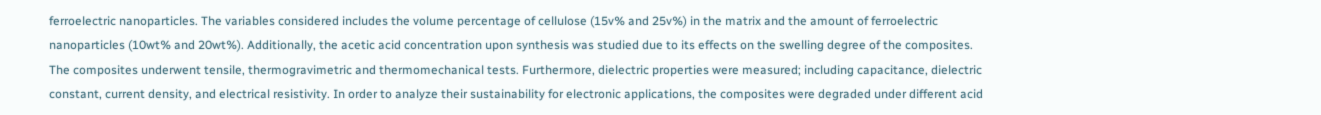ferroelectric nanoparticles. The variables considered includes the volume percentage of cellulose (15v% and 25v%) in the matrix and the amount of ferroelectric nanoparticles (10wt% and 20wt%). Additionally, the acetic acid concentration upon synthesis was studied due to its effects on the swelling degree of the composites. The composites underwent tensile, thermogravimetric and thermomechanical tests. Furthermore, dielectric properties were measured; including capacitance, dielectric constant, current density, and electrical resistivity. In order to analyze their sustainability for electronic applications, the composites were degraded under different acid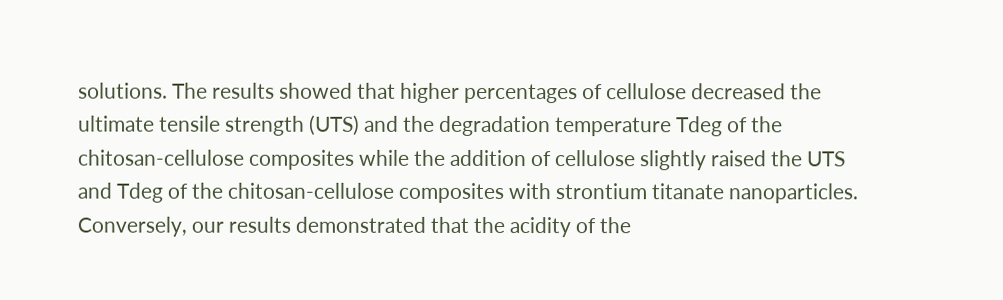solutions. The results showed that higher percentages of cellulose decreased the ultimate tensile strength (UTS) and the degradation temperature Tdeg of the chitosan-cellulose composites while the addition of cellulose slightly raised the UTS and Tdeg of the chitosan-cellulose composites with strontium titanate nanoparticles. Conversely, our results demonstrated that the acidity of the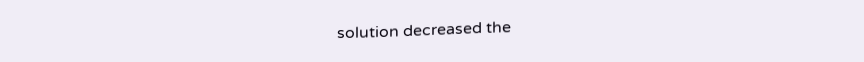solution decreased the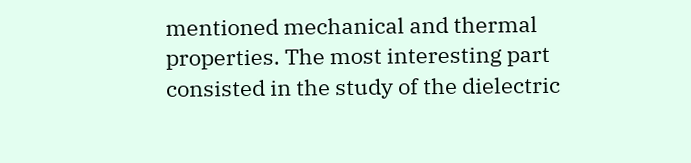mentioned mechanical and thermal properties. The most interesting part consisted in the study of the dielectric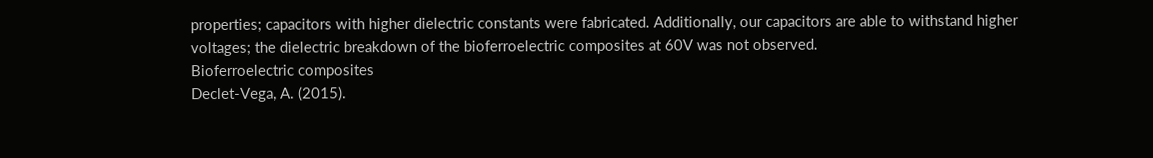properties; capacitors with higher dielectric constants were fabricated. Additionally, our capacitors are able to withstand higher voltages; the dielectric breakdown of the bioferroelectric composites at 60V was not observed.
Bioferroelectric composites
Declet-Vega, A. (2015).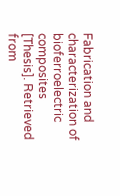Fabrication and characterization of bioferroelectric composites [Thesis]. Retrieved from